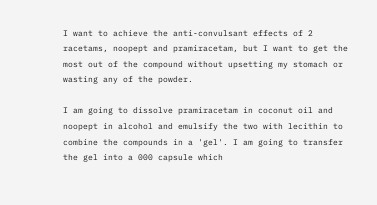I want to achieve the anti-convulsant effects of 2 racetams, noopept and pramiracetam, but I want to get the most out of the compound without upsetting my stomach or wasting any of the powder.

I am going to dissolve pramiracetam in coconut oil and noopept in alcohol and emulsify the two with lecithin to combine the compounds in a 'gel'. I am going to transfer the gel into a 000 capsule which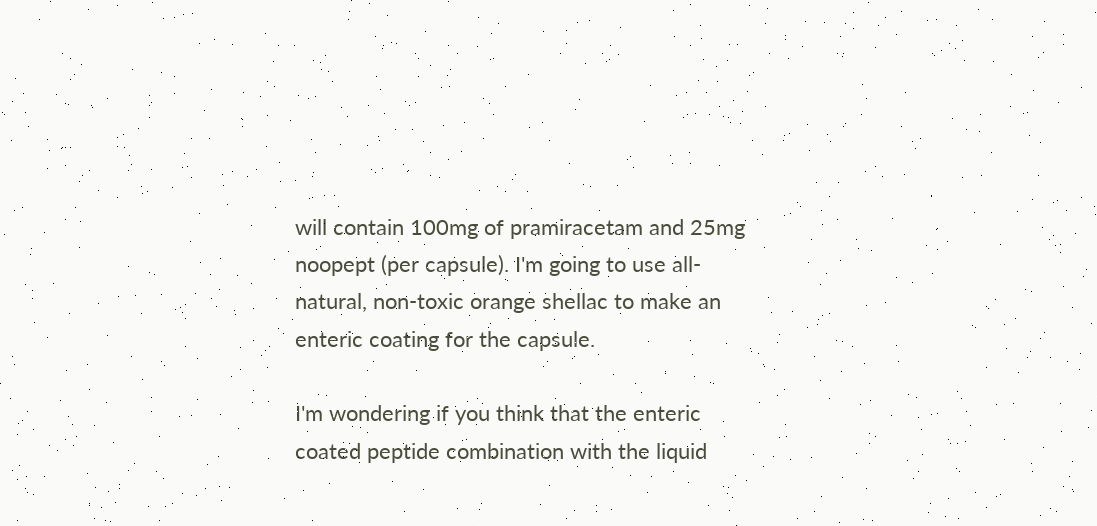will contain 100mg of pramiracetam and 25mg noopept (per capsule). I'm going to use all-natural, non-toxic orange shellac to make an enteric coating for the capsule.

I'm wondering if you think that the enteric coated peptide combination with the liquid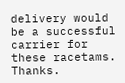delivery would be a successful carrier for these racetams. Thanks.